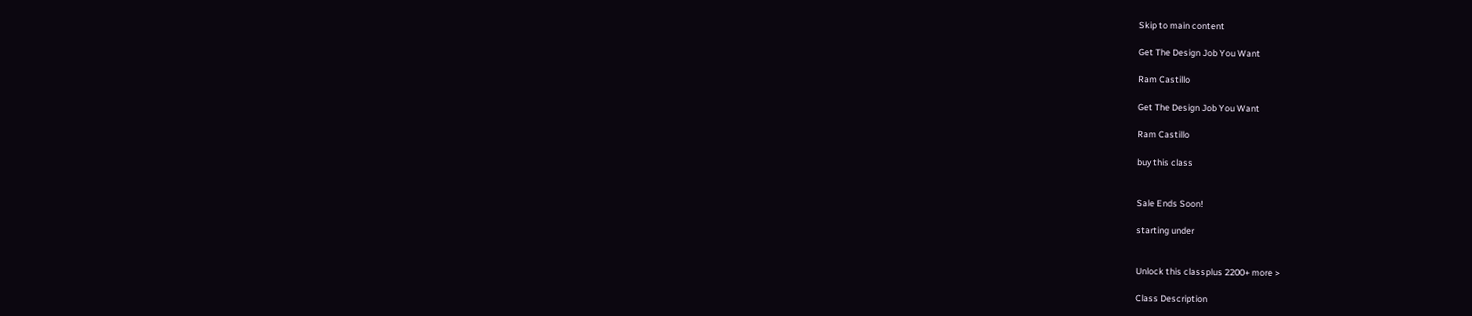Skip to main content

Get The Design Job You Want

Ram Castillo

Get The Design Job You Want

Ram Castillo

buy this class


Sale Ends Soon!

starting under


Unlock this classplus 2200+ more >

Class Description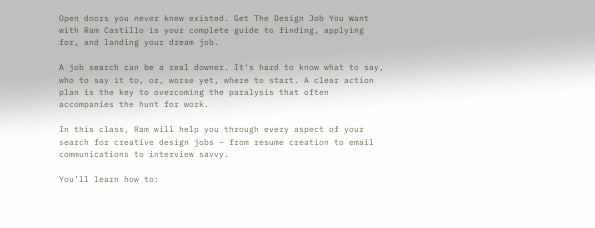Open doors you never knew existed. Get The Design Job You Want with Ram Castillo is your complete guide to finding, applying for, and landing your dream job.

A job search can be a real downer. It's hard to know what to say, who to say it to, or, worse yet, where to start. A clear action plan is the key to overcoming the paralysis that often accompanies the hunt for work.

In this class, Ram will help you through every aspect of your search for creative design jobs – from resume creation to email communications to interview savvy.

You’ll learn how to: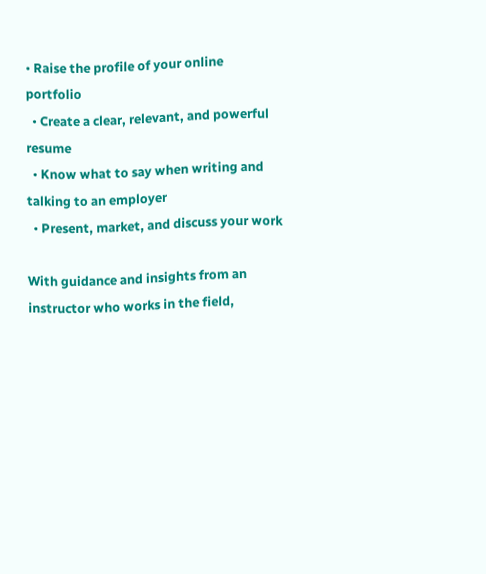• Raise the profile of your online portfolio
  • Create a clear, relevant, and powerful resume
  • Know what to say when writing and talking to an employer
  • Present, market, and discuss your work

With guidance and insights from an instructor who works in the field,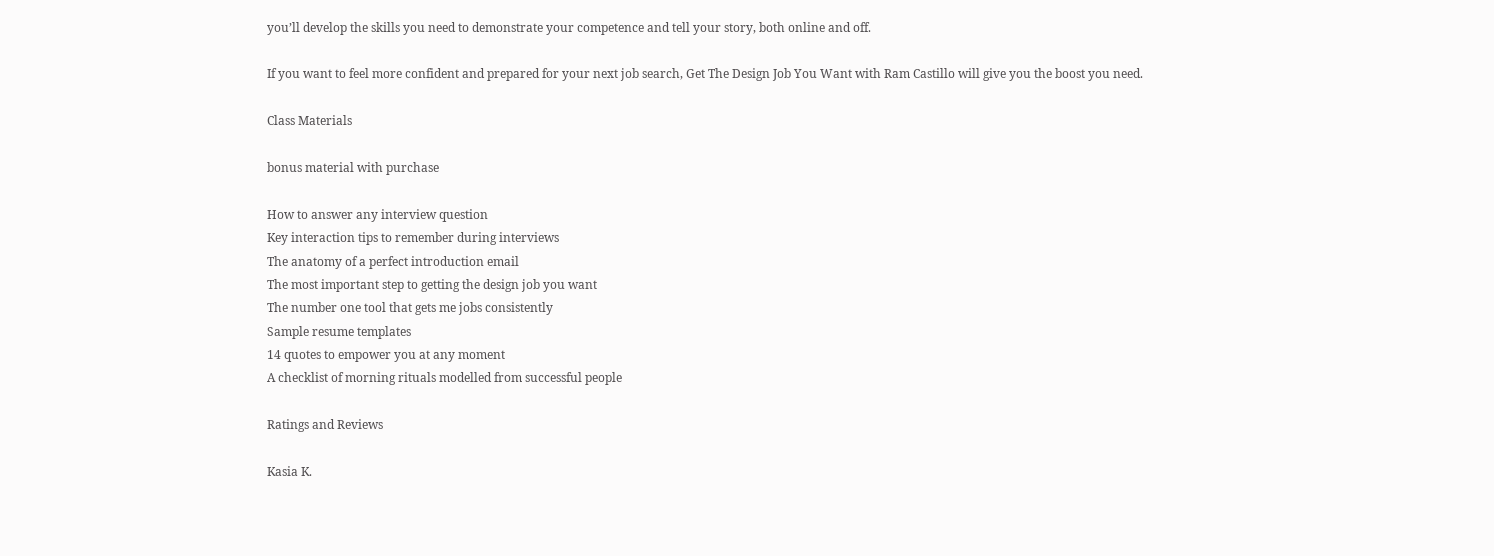you’ll develop the skills you need to demonstrate your competence and tell your story, both online and off.

If you want to feel more confident and prepared for your next job search, Get The Design Job You Want with Ram Castillo will give you the boost you need.

Class Materials

bonus material with purchase

How to answer any interview question
Key interaction tips to remember during interviews
The anatomy of a perfect introduction email
The most important step to getting the design job you want
The number one tool that gets me jobs consistently
Sample resume templates
14 quotes to empower you at any moment
A checklist of morning rituals modelled from successful people

Ratings and Reviews

Kasia K.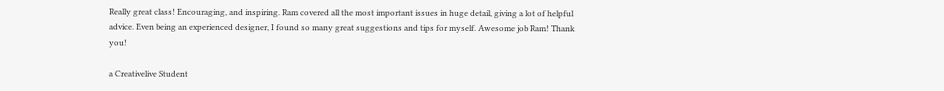Really great class! Encouraging, and inspiring. Ram covered all the most important issues in huge detail, giving a lot of helpful advice. Even being an experienced designer, I found so many great suggestions and tips for myself. Awesome job Ram! Thank you!

a Creativelive Student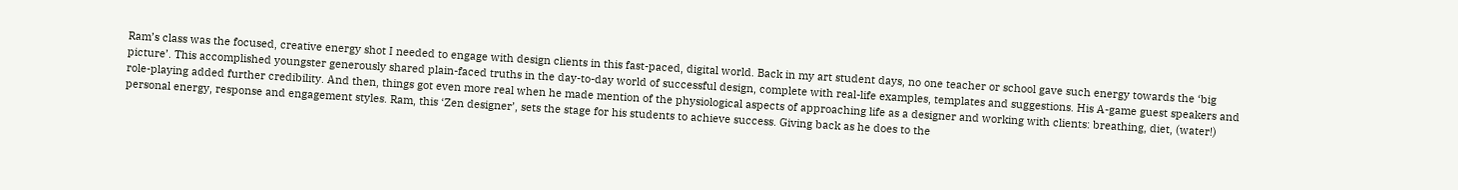Ram’s class was the focused, creative energy shot I needed to engage with design clients in this fast-paced, digital world. Back in my art student days, no one teacher or school gave such energy towards the ‘big picture’. This accomplished youngster generously shared plain-faced truths in the day-to-day world of successful design, complete with real-life examples, templates and suggestions. His A-game guest speakers and role-playing added further credibility. And then, things got even more real when he made mention of the physiological aspects of approaching life as a designer and working with clients: breathing, diet, (water!) personal energy, response and engagement styles. Ram, this ‘Zen designer’, sets the stage for his students to achieve success. Giving back as he does to the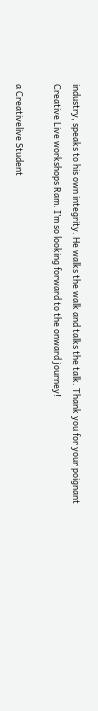industry, speaks to his own integrity. He walks the walk and talks the talk. Thank you for your poignant Creative Live workshops Ram. I’m so looking forward to the onward journey!

a Creativelive Student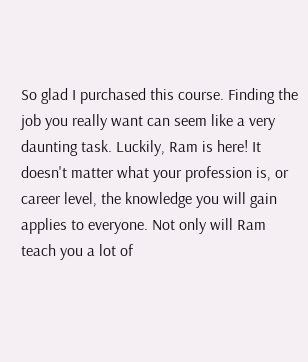So glad I purchased this course. Finding the job you really want can seem like a very daunting task. Luckily, Ram is here! It doesn't matter what your profession is, or career level, the knowledge you will gain applies to everyone. Not only will Ram teach you a lot of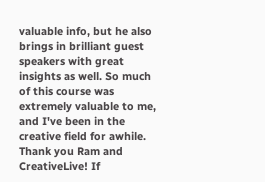valuable info, but he also brings in brilliant guest speakers with great insights as well. So much of this course was extremely valuable to me, and I've been in the creative field for awhile. Thank you Ram and CreativeLive! If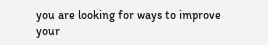you are looking for ways to improve your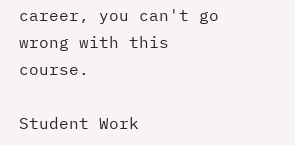career, you can't go wrong with this course.

Student Work